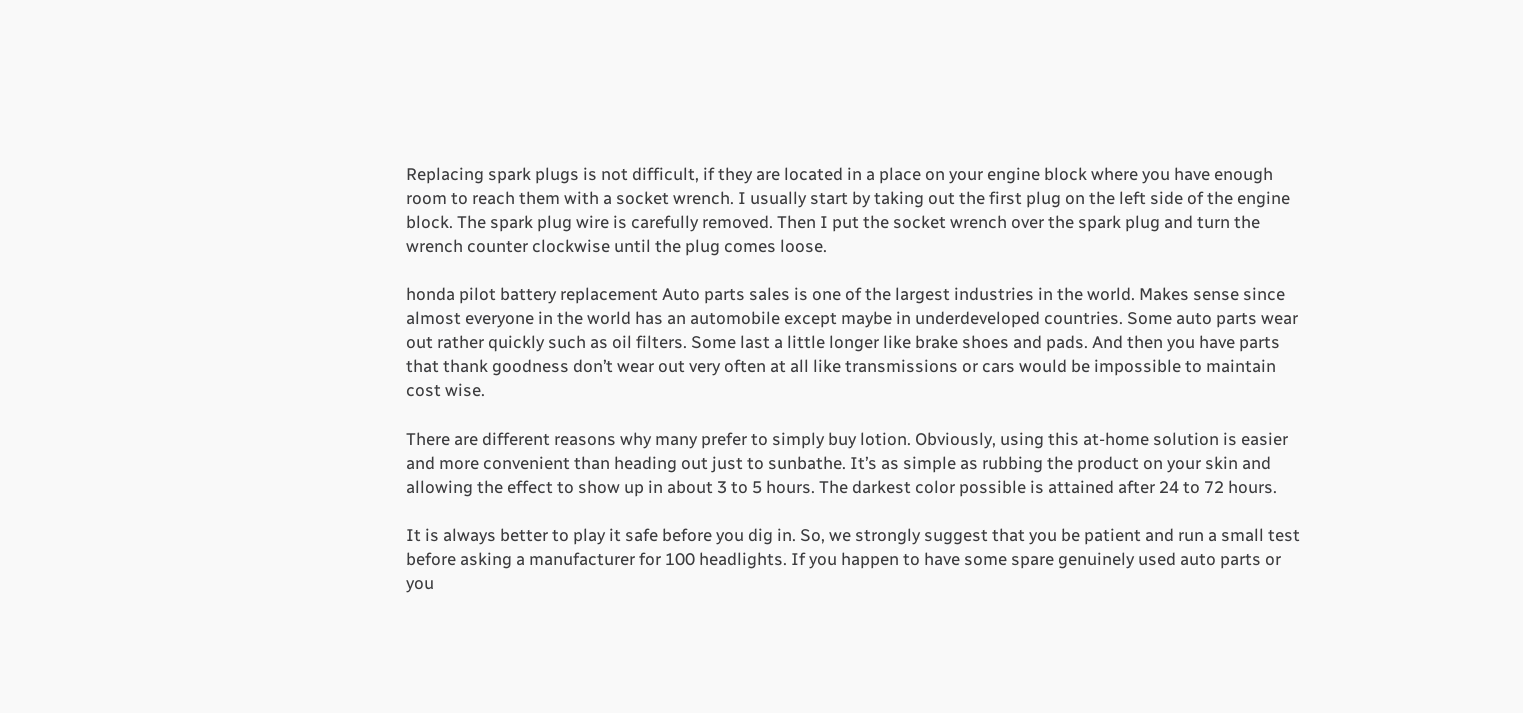Replacing spark plugs is not difficult, if they are located in a place on your engine block where you have enough room to reach them with a socket wrench. I usually start by taking out the first plug on the left side of the engine block. The spark plug wire is carefully removed. Then I put the socket wrench over the spark plug and turn the wrench counter clockwise until the plug comes loose.

honda pilot battery replacement Auto parts sales is one of the largest industries in the world. Makes sense since almost everyone in the world has an automobile except maybe in underdeveloped countries. Some auto parts wear out rather quickly such as oil filters. Some last a little longer like brake shoes and pads. And then you have parts that thank goodness don’t wear out very often at all like transmissions or cars would be impossible to maintain cost wise.

There are different reasons why many prefer to simply buy lotion. Obviously, using this at-home solution is easier and more convenient than heading out just to sunbathe. It’s as simple as rubbing the product on your skin and allowing the effect to show up in about 3 to 5 hours. The darkest color possible is attained after 24 to 72 hours.

It is always better to play it safe before you dig in. So, we strongly suggest that you be patient and run a small test before asking a manufacturer for 100 headlights. If you happen to have some spare genuinely used auto parts or you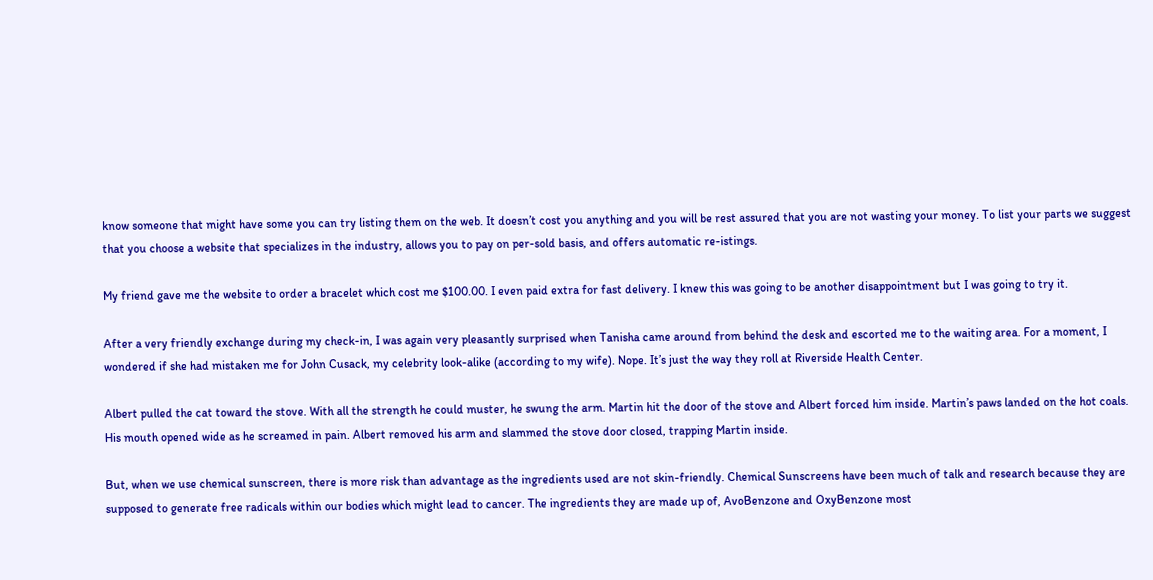know someone that might have some you can try listing them on the web. It doesn’t cost you anything and you will be rest assured that you are not wasting your money. To list your parts we suggest that you choose a website that specializes in the industry, allows you to pay on per-sold basis, and offers automatic re-istings.

My friend gave me the website to order a bracelet which cost me $100.00. I even paid extra for fast delivery. I knew this was going to be another disappointment but I was going to try it.

After a very friendly exchange during my check-in, I was again very pleasantly surprised when Tanisha came around from behind the desk and escorted me to the waiting area. For a moment, I wondered if she had mistaken me for John Cusack, my celebrity look-alike (according to my wife). Nope. It’s just the way they roll at Riverside Health Center.

Albert pulled the cat toward the stove. With all the strength he could muster, he swung the arm. Martin hit the door of the stove and Albert forced him inside. Martin’s paws landed on the hot coals. His mouth opened wide as he screamed in pain. Albert removed his arm and slammed the stove door closed, trapping Martin inside.

But, when we use chemical sunscreen, there is more risk than advantage as the ingredients used are not skin-friendly. Chemical Sunscreens have been much of talk and research because they are supposed to generate free radicals within our bodies which might lead to cancer. The ingredients they are made up of, AvoBenzone and OxyBenzone most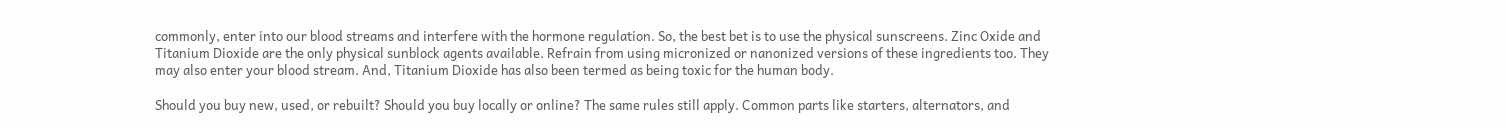commonly, enter into our blood streams and interfere with the hormone regulation. So, the best bet is to use the physical sunscreens. Zinc Oxide and Titanium Dioxide are the only physical sunblock agents available. Refrain from using micronized or nanonized versions of these ingredients too. They may also enter your blood stream. And, Titanium Dioxide has also been termed as being toxic for the human body.

Should you buy new, used, or rebuilt? Should you buy locally or online? The same rules still apply. Common parts like starters, alternators, and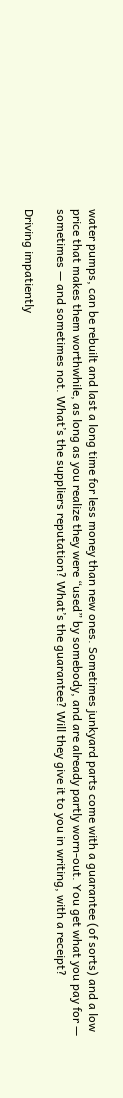water pumps, can be rebuilt and last a long time for less money than new ones. Sometimes junkyard parts come with a guarantee (of sorts) and a low price that makes them worthwhile, as long as you realize they were “used” by somebody, and are already partly worn-out. You get what you pay for — sometimes — and sometimes not. What’s the suppliers reputation? What’s the guarantee? Will they give it to you in writing, with a receipt?

Driving impatiently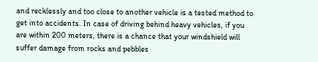and recklessly and too close to another vehicle is a tested method to get into accidents. In case of driving behind heavy vehicles, if you are within 200 meters, there is a chance that your windshield will suffer damage from rocks and pebbles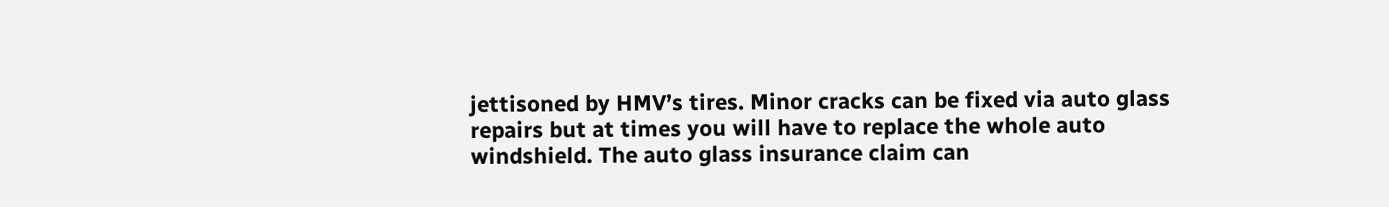jettisoned by HMV’s tires. Minor cracks can be fixed via auto glass repairs but at times you will have to replace the whole auto windshield. The auto glass insurance claim can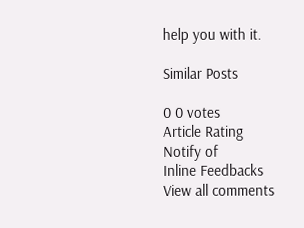help you with it.

Similar Posts

0 0 votes
Article Rating
Notify of
Inline Feedbacks
View all comments